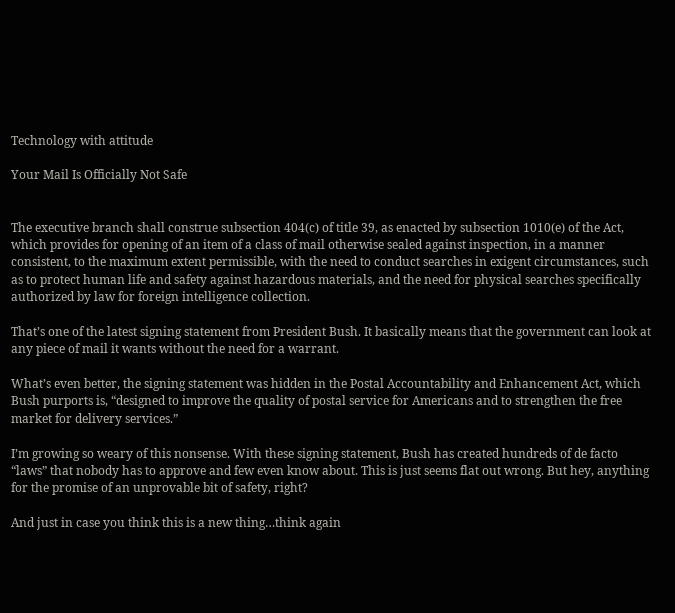Technology with attitude

Your Mail Is Officially Not Safe


The executive branch shall construe subsection 404(c) of title 39, as enacted by subsection 1010(e) of the Act, which provides for opening of an item of a class of mail otherwise sealed against inspection, in a manner consistent, to the maximum extent permissible, with the need to conduct searches in exigent circumstances, such as to protect human life and safety against hazardous materials, and the need for physical searches specifically authorized by law for foreign intelligence collection.

That’s one of the latest signing statement from President Bush. It basically means that the government can look at any piece of mail it wants without the need for a warrant.

What’s even better, the signing statement was hidden in the Postal Accountability and Enhancement Act, which Bush purports is, “designed to improve the quality of postal service for Americans and to strengthen the free market for delivery services.”

I’m growing so weary of this nonsense. With these signing statement, Bush has created hundreds of de facto “laws” that nobody has to approve and few even know about. This is just seems flat out wrong. But hey, anything for the promise of an unprovable bit of safety, right?

And just in case you think this is a new thing…think again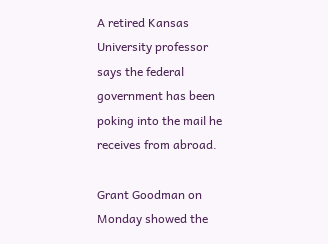A retired Kansas University professor says the federal government has been poking into the mail he receives from abroad.

Grant Goodman on Monday showed the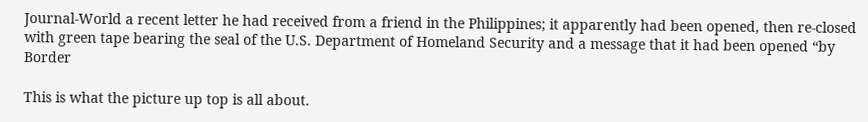Journal-World a recent letter he had received from a friend in the Philippines; it apparently had been opened, then re-closed with green tape bearing the seal of the U.S. Department of Homeland Security and a message that it had been opened “by Border

This is what the picture up top is all about.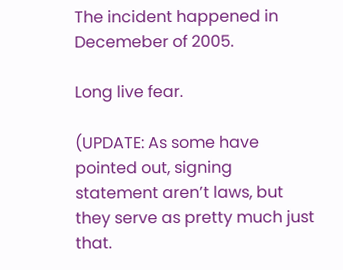The incident happened in Decemeber of 2005.

Long live fear.

(UPDATE: As some have pointed out, signing statement aren’t laws, but they serve as pretty much just that.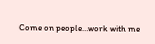Come on people…work with me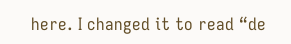here. I changed it to read “de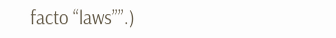facto “laws””.)